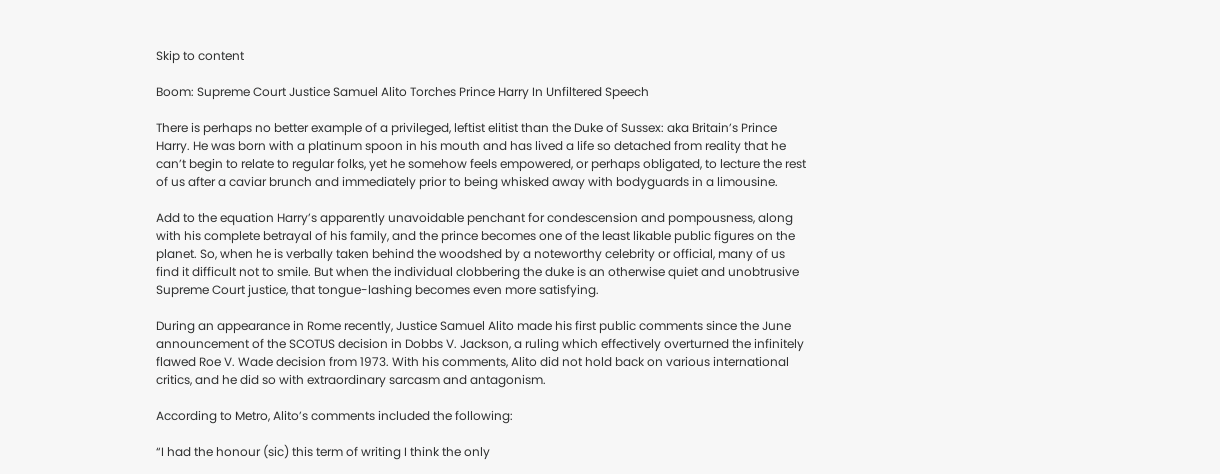Skip to content

Boom: Supreme Court Justice Samuel Alito Torches Prince Harry In Unfiltered Speech

There is perhaps no better example of a privileged, leftist elitist than the Duke of Sussex: aka Britain’s Prince Harry. He was born with a platinum spoon in his mouth and has lived a life so detached from reality that he can’t begin to relate to regular folks, yet he somehow feels empowered, or perhaps obligated, to lecture the rest of us after a caviar brunch and immediately prior to being whisked away with bodyguards in a limousine.

Add to the equation Harry’s apparently unavoidable penchant for condescension and pompousness, along with his complete betrayal of his family, and the prince becomes one of the least likable public figures on the planet. So, when he is verbally taken behind the woodshed by a noteworthy celebrity or official, many of us find it difficult not to smile. But when the individual clobbering the duke is an otherwise quiet and unobtrusive Supreme Court justice, that tongue-lashing becomes even more satisfying.

During an appearance in Rome recently, Justice Samuel Alito made his first public comments since the June announcement of the SCOTUS decision in Dobbs V. Jackson, a ruling which effectively overturned the infinitely flawed Roe V. Wade decision from 1973. With his comments, Alito did not hold back on various international critics, and he did so with extraordinary sarcasm and antagonism.

According to Metro, Alito’s comments included the following:

“I had the honour (sic) this term of writing I think the only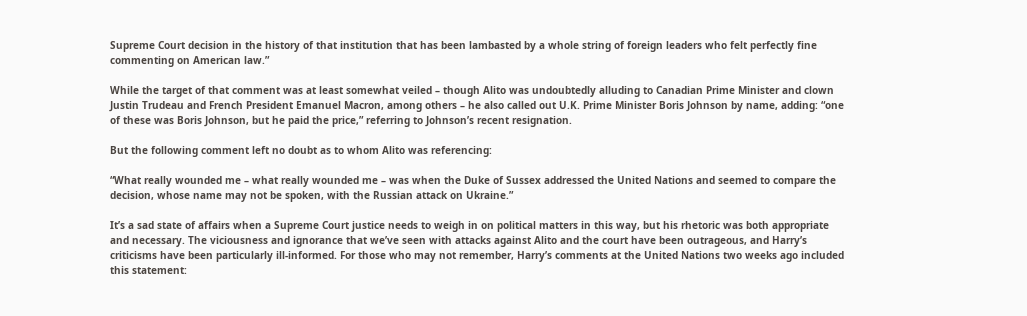Supreme Court decision in the history of that institution that has been lambasted by a whole string of foreign leaders who felt perfectly fine commenting on American law.”

While the target of that comment was at least somewhat veiled – though Alito was undoubtedly alluding to Canadian Prime Minister and clown Justin Trudeau and French President Emanuel Macron, among others – he also called out U.K. Prime Minister Boris Johnson by name, adding: “one of these was Boris Johnson, but he paid the price,” referring to Johnson’s recent resignation.

But the following comment left no doubt as to whom Alito was referencing:

“What really wounded me – what really wounded me – was when the Duke of Sussex addressed the United Nations and seemed to compare the decision, whose name may not be spoken, with the Russian attack on Ukraine.”

It’s a sad state of affairs when a Supreme Court justice needs to weigh in on political matters in this way, but his rhetoric was both appropriate and necessary. The viciousness and ignorance that we’ve seen with attacks against Alito and the court have been outrageous, and Harry’s criticisms have been particularly ill-informed. For those who may not remember, Harry’s comments at the United Nations two weeks ago included this statement: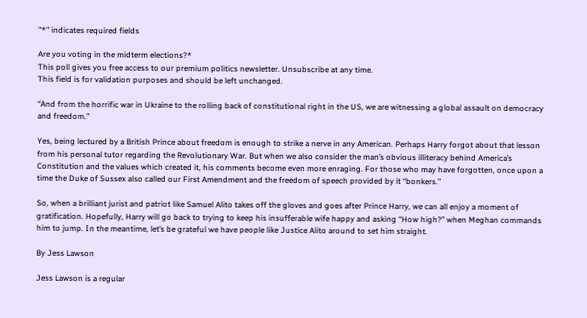"*" indicates required fields

Are you voting in the midterm elections?*
This poll gives you free access to our premium politics newsletter. Unsubscribe at any time.
This field is for validation purposes and should be left unchanged.

“And from the horrific war in Ukraine to the rolling back of constitutional right in the US, we are witnessing a global assault on democracy and freedom.”

Yes, being lectured by a British Prince about freedom is enough to strike a nerve in any American. Perhaps Harry forgot about that lesson from his personal tutor regarding the Revolutionary War. But when we also consider the man’s obvious illiteracy behind America’s Constitution and the values which created it, his comments become even more enraging. For those who may have forgotten, once upon a time the Duke of Sussex also called our First Amendment and the freedom of speech provided by it “bonkers.”

So, when a brilliant jurist and patriot like Samuel Alito takes off the gloves and goes after Prince Harry, we can all enjoy a moment of gratification. Hopefully, Harry will go back to trying to keep his insufferable wife happy and asking “How high?” when Meghan commands him to jump. In the meantime, let’s be grateful we have people like Justice Alito around to set him straight.

By Jess Lawson

Jess Lawson is a regular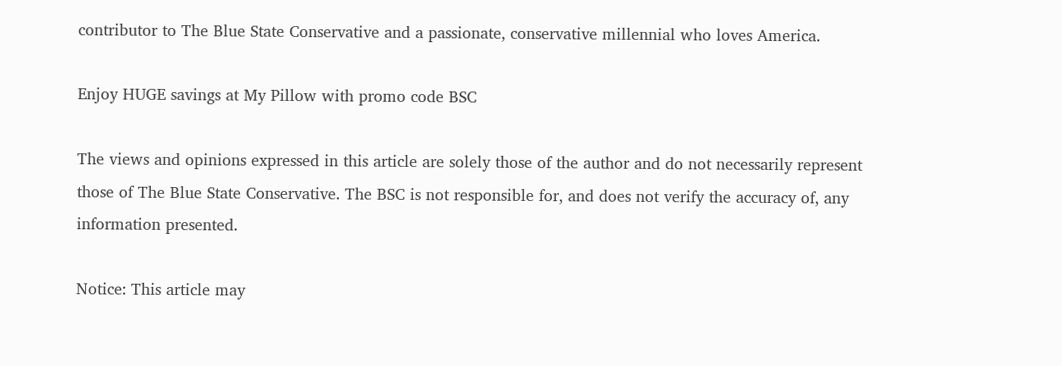contributor to The Blue State Conservative and a passionate, conservative millennial who loves America.

Enjoy HUGE savings at My Pillow with promo code BSC

The views and opinions expressed in this article are solely those of the author and do not necessarily represent those of The Blue State Conservative. The BSC is not responsible for, and does not verify the accuracy of, any information presented.

Notice: This article may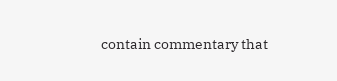contain commentary that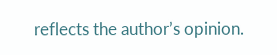reflects the author’s opinion.